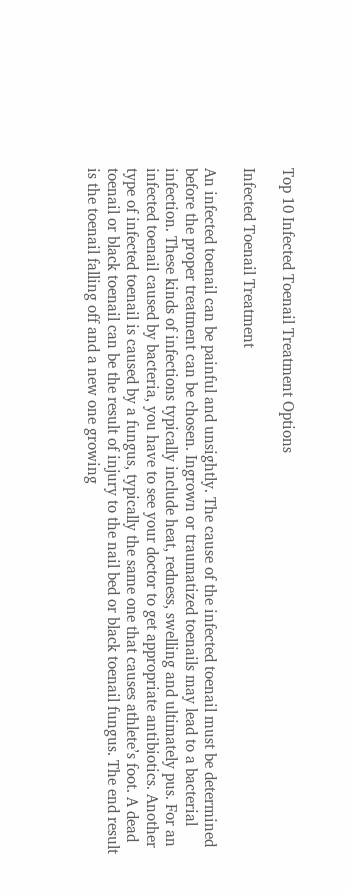Top 10 Infected Toenail Treatment Options

Infected Toenail Treatment

An infected toenail can be painful and unsightly. The cause of the infected toenail must be determined before the proper treatment can be chosen. Ingrown or traumatized toenails may lead to a bacterial infection. These kinds of infections typically include heat, redness, swelling and ultimately pus. For an infected toenail caused by bacteria, you have to see your doctor to get appropriate antibiotics. Another type of infected toenail is caused by a fungus, typically the same one that causes athlete’s foot. A dead toenail or black toenail can be the result of injury to the nail bed or black toenail fungus. The end result is the toenail falling off and a new one growing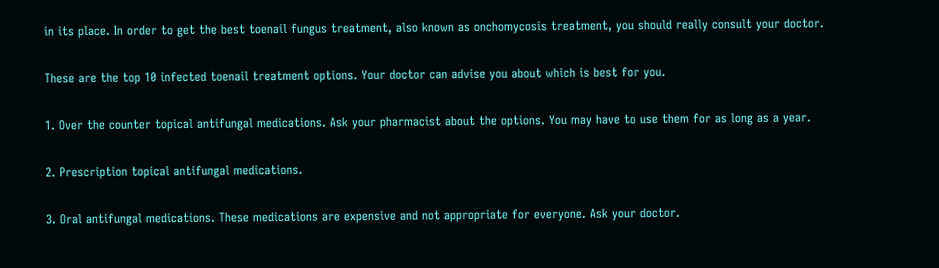in its place. In order to get the best toenail fungus treatment, also known as onchomycosis treatment, you should really consult your doctor.

These are the top 10 infected toenail treatment options. Your doctor can advise you about which is best for you.

1. Over the counter topical antifungal medications. Ask your pharmacist about the options. You may have to use them for as long as a year.

2. Prescription topical antifungal medications.

3. Oral antifungal medications. These medications are expensive and not appropriate for everyone. Ask your doctor.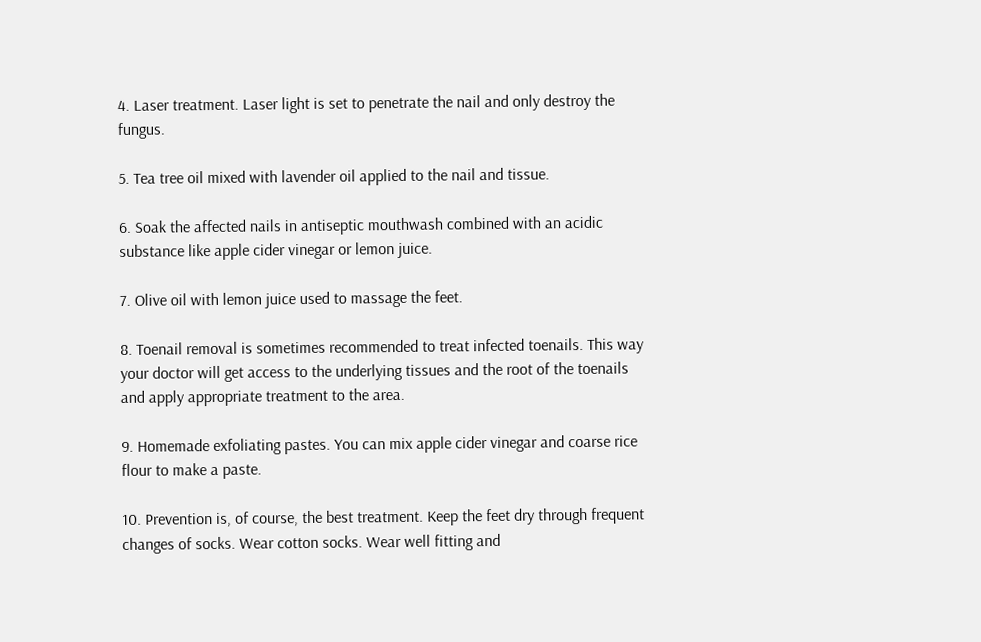4. Laser treatment. Laser light is set to penetrate the nail and only destroy the fungus.

5. Tea tree oil mixed with lavender oil applied to the nail and tissue.

6. Soak the affected nails in antiseptic mouthwash combined with an acidic substance like apple cider vinegar or lemon juice.

7. Olive oil with lemon juice used to massage the feet.

8. Toenail removal is sometimes recommended to treat infected toenails. This way your doctor will get access to the underlying tissues and the root of the toenails and apply appropriate treatment to the area.

9. Homemade exfoliating pastes. You can mix apple cider vinegar and coarse rice flour to make a paste.

10. Prevention is, of course, the best treatment. Keep the feet dry through frequent changes of socks. Wear cotton socks. Wear well fitting and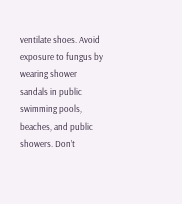ventilate shoes. Avoid exposure to fungus by wearing shower sandals in public swimming pools, beaches, and public showers. Don’t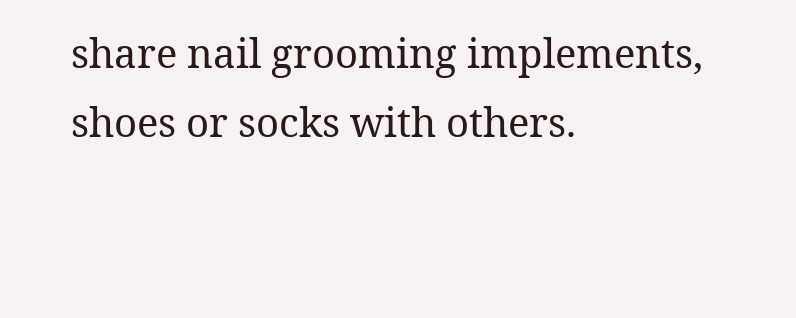share nail grooming implements, shoes or socks with others.